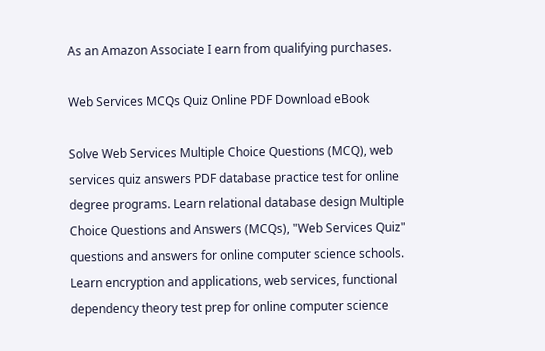As an Amazon Associate I earn from qualifying purchases.

Web Services MCQs Quiz Online PDF Download eBook

Solve Web Services Multiple Choice Questions (MCQ), web services quiz answers PDF database practice test for online degree programs. Learn relational database design Multiple Choice Questions and Answers (MCQs), "Web Services Quiz" questions and answers for online computer science schools. Learn encryption and applications, web services, functional dependency theory test prep for online computer science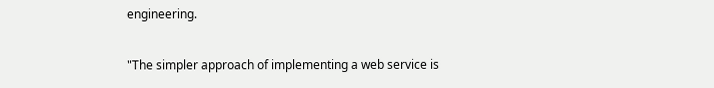engineering.

"The simpler approach of implementing a web service is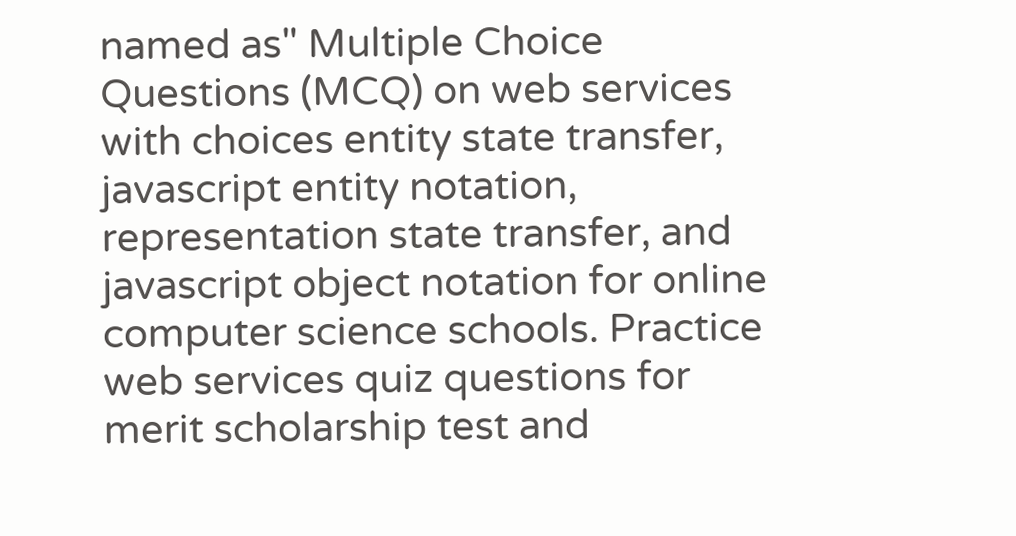named as" Multiple Choice Questions (MCQ) on web services with choices entity state transfer, javascript entity notation, representation state transfer, and javascript object notation for online computer science schools. Practice web services quiz questions for merit scholarship test and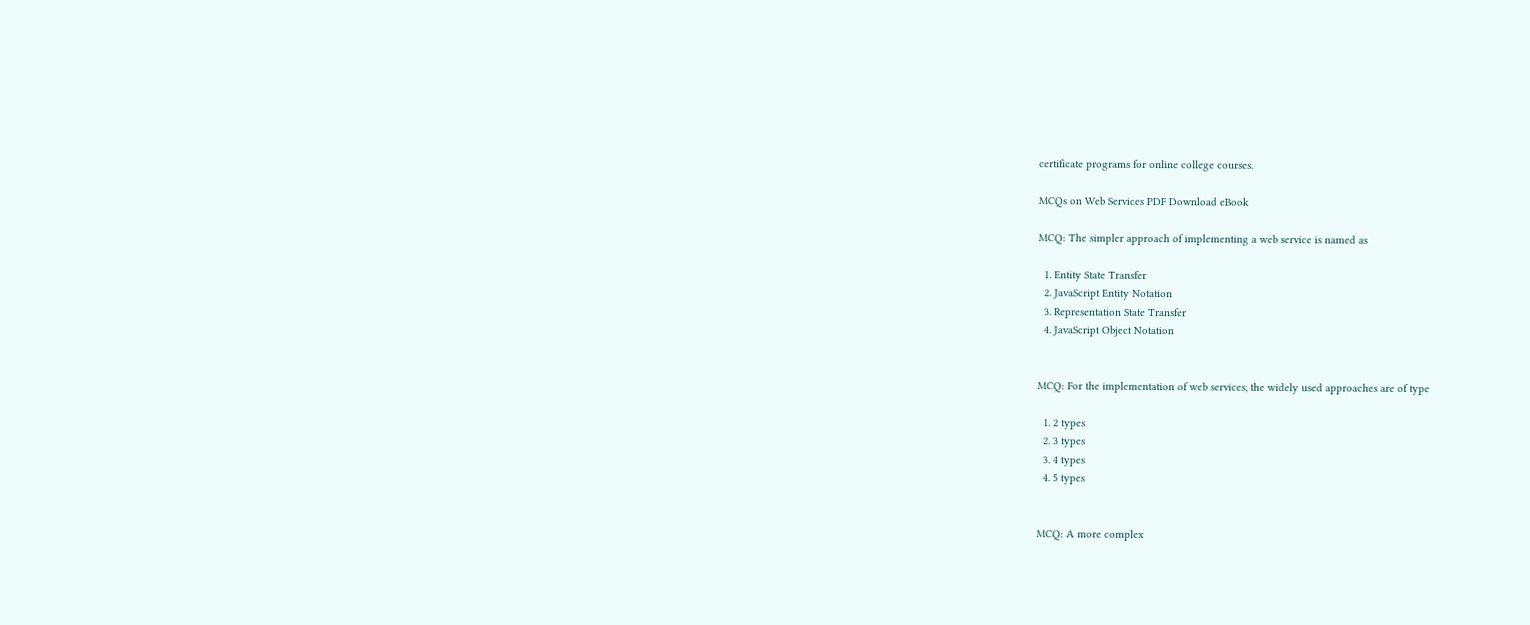certificate programs for online college courses.

MCQs on Web Services PDF Download eBook

MCQ: The simpler approach of implementing a web service is named as

  1. Entity State Transfer
  2. JavaScript Entity Notation
  3. Representation State Transfer
  4. JavaScript Object Notation


MCQ: For the implementation of web services, the widely used approaches are of type

  1. 2 types
  2. 3 types
  3. 4 types
  4. 5 types


MCQ: A more complex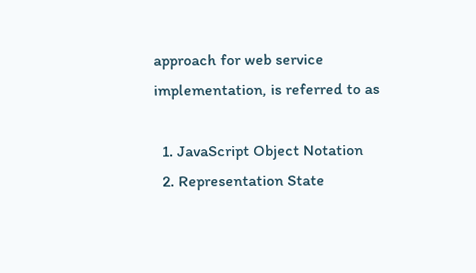approach for web service implementation, is referred to as

  1. JavaScript Object Notation
  2. Representation State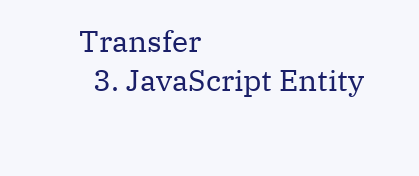Transfer
  3. JavaScript Entity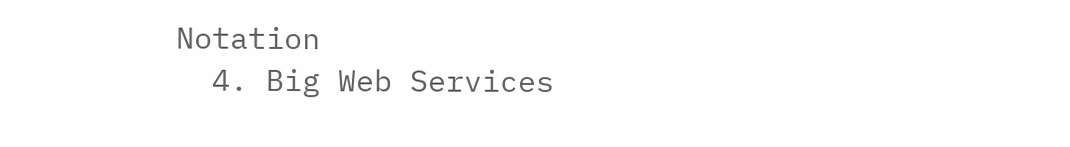Notation
  4. Big Web Services